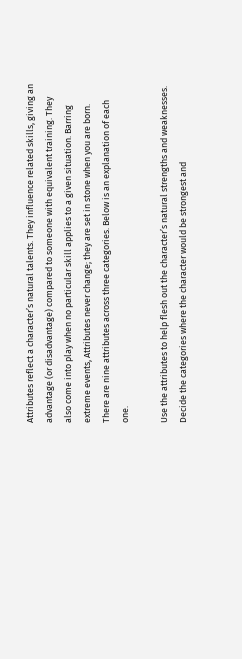Attributes reflect a character’s natural talents. They influence related skills, giving an advantage (or disadvantage) compared to someone with equivalent training. They also come into play when no particular skill applies to a given situation. Barring extreme events, Attributes never change; they are set in stone when you are born. There are nine attributes across three categories. Below is an explanation of each one.

Use the attributes to help flesh out the character’s natural strengths and weaknesses. Decide the categories where the character would be strongest and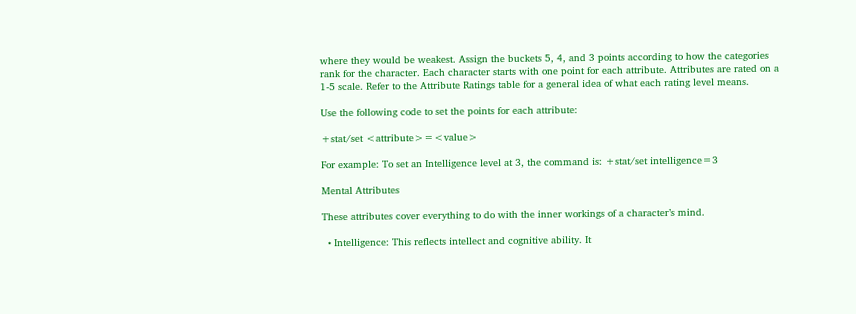where they would be weakest. Assign the buckets 5, 4, and 3 points according to how the categories rank for the character. Each character starts with one point for each attribute. Attributes are rated on a 1-5 scale. Refer to the Attribute Ratings table for a general idea of what each rating level means.

Use the following code to set the points for each attribute:

+stat/set <attribute>=<value>

For example: To set an Intelligence level at 3, the command is: +stat/set intelligence=3

Mental Attributes

These attributes cover everything to do with the inner workings of a character’s mind.

  • Intelligence: This reflects intellect and cognitive ability. It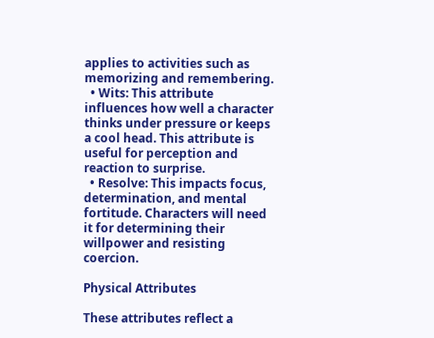applies to activities such as memorizing and remembering.
  • Wits: This attribute influences how well a character thinks under pressure or keeps a cool head. This attribute is useful for perception and reaction to surprise.
  • Resolve: This impacts focus, determination, and mental fortitude. Characters will need it for determining their willpower and resisting coercion.

Physical Attributes

These attributes reflect a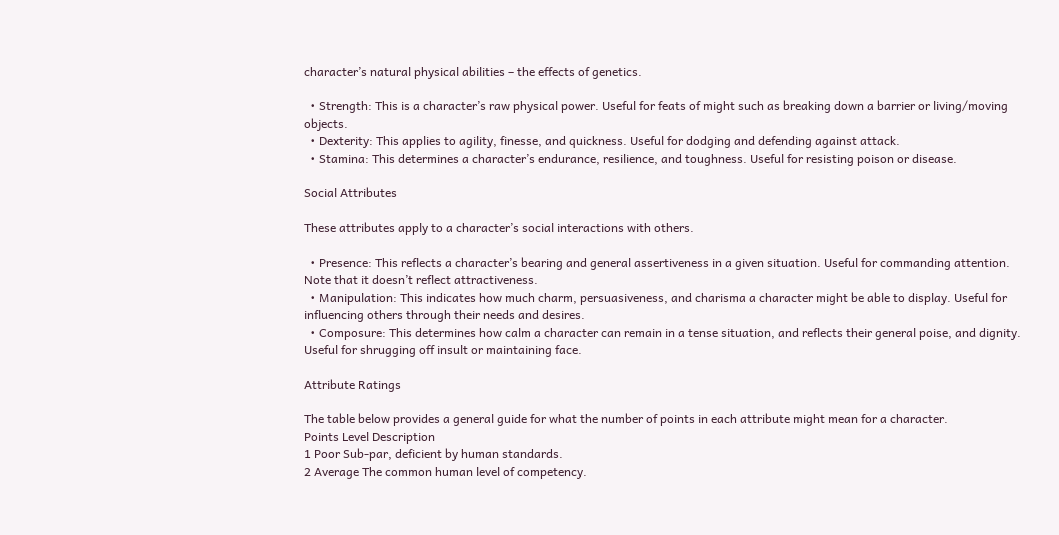character’s natural physical abilities – the effects of genetics.

  • Strength: This is a character’s raw physical power. Useful for feats of might such as breaking down a barrier or living/moving objects.
  • Dexterity: This applies to agility, finesse, and quickness. Useful for dodging and defending against attack.
  • Stamina: This determines a character’s endurance, resilience, and toughness. Useful for resisting poison or disease.

Social Attributes

These attributes apply to a character’s social interactions with others.

  • Presence: This reflects a character’s bearing and general assertiveness in a given situation. Useful for commanding attention. Note that it doesn’t reflect attractiveness.
  • Manipulation: This indicates how much charm, persuasiveness, and charisma a character might be able to display. Useful for influencing others through their needs and desires.
  • Composure: This determines how calm a character can remain in a tense situation, and reflects their general poise, and dignity. Useful for shrugging off insult or maintaining face.

Attribute Ratings

The table below provides a general guide for what the number of points in each attribute might mean for a character.
Points Level Description
1 Poor Sub-par, deficient by human standards.
2 Average The common human level of competency.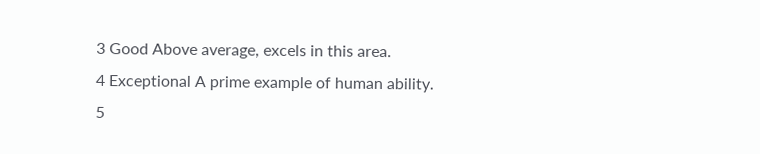3 Good Above average, excels in this area.
4 Exceptional A prime example of human ability.
5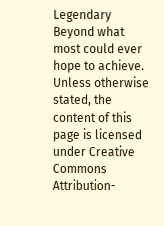Legendary Beyond what most could ever hope to achieve.
Unless otherwise stated, the content of this page is licensed under Creative Commons Attribution-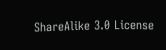ShareAlike 3.0 License